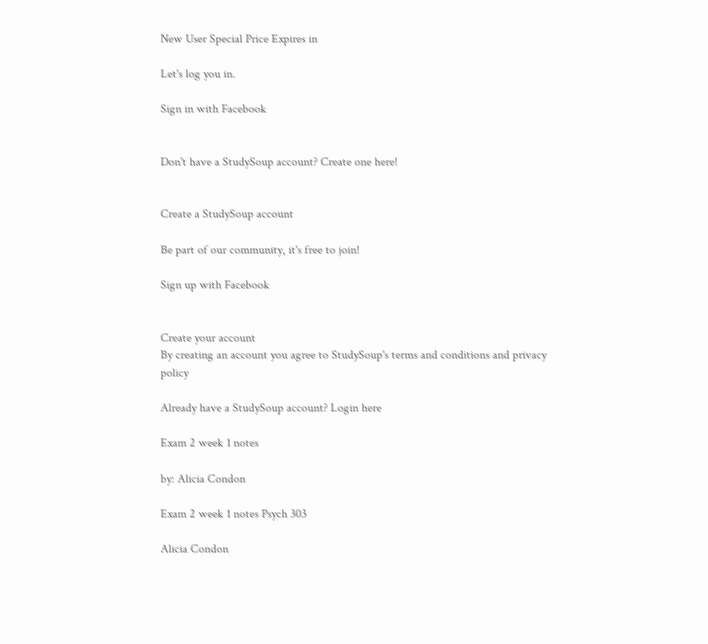New User Special Price Expires in

Let's log you in.

Sign in with Facebook


Don't have a StudySoup account? Create one here!


Create a StudySoup account

Be part of our community, it's free to join!

Sign up with Facebook


Create your account
By creating an account you agree to StudySoup's terms and conditions and privacy policy

Already have a StudySoup account? Login here

Exam 2 week 1 notes

by: Alicia Condon

Exam 2 week 1 notes Psych 303

Alicia Condon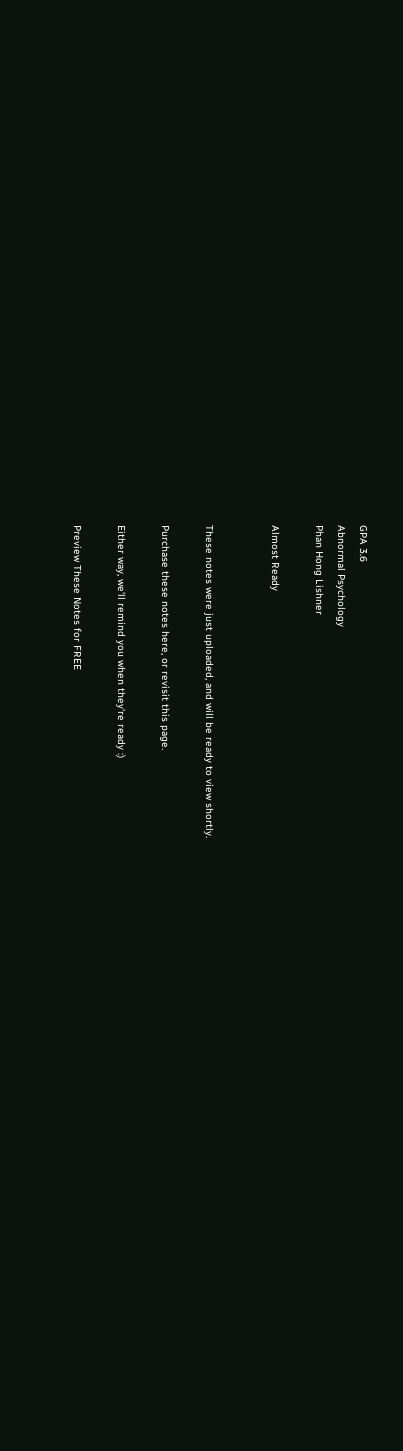GPA 3.6
Abnormal Psychology
Phan Hong Lishner

Almost Ready


These notes were just uploaded, and will be ready to view shortly.

Purchase these notes here, or revisit this page.

Either way, we'll remind you when they're ready :)

Preview These Notes for FREE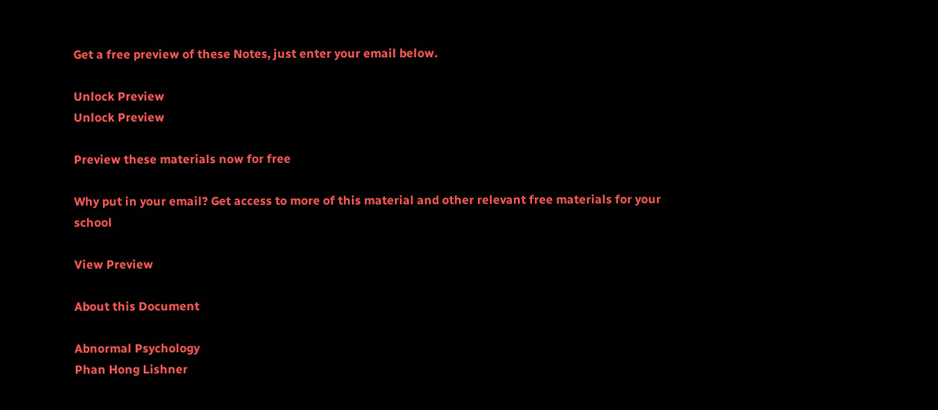Get a free preview of these Notes, just enter your email below.

Unlock Preview
Unlock Preview

Preview these materials now for free

Why put in your email? Get access to more of this material and other relevant free materials for your school

View Preview

About this Document

Abnormal Psychology
Phan Hong Lishner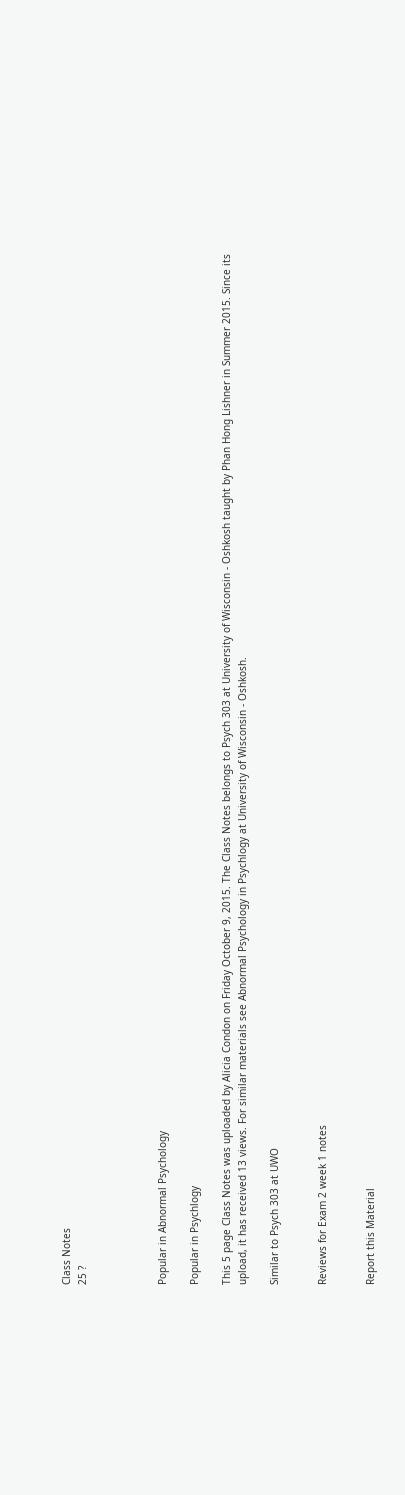Class Notes
25 ?




Popular in Abnormal Psychology

Popular in Psychlogy

This 5 page Class Notes was uploaded by Alicia Condon on Friday October 9, 2015. The Class Notes belongs to Psych 303 at University of Wisconsin - Oshkosh taught by Phan Hong Lishner in Summer 2015. Since its upload, it has received 13 views. For similar materials see Abnormal Psychology in Psychlogy at University of Wisconsin - Oshkosh.

Similar to Psych 303 at UWO


Reviews for Exam 2 week 1 notes


Report this Material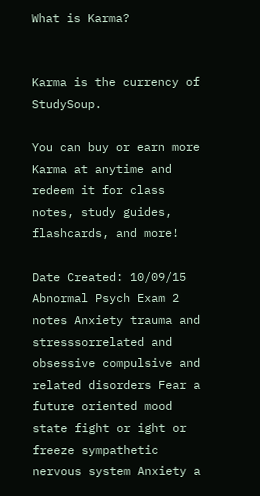What is Karma?


Karma is the currency of StudySoup.

You can buy or earn more Karma at anytime and redeem it for class notes, study guides, flashcards, and more!

Date Created: 10/09/15
Abnormal Psych Exam 2 notes Anxiety trauma and stresssorrelated and obsessive compulsive and related disorders Fear a future oriented mood state fight or ight or freeze sympathetic nervous system Anxiety a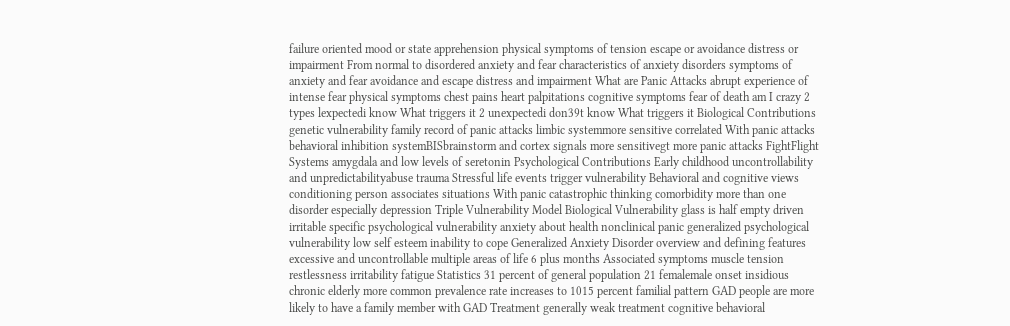failure oriented mood or state apprehension physical symptoms of tension escape or avoidance distress or impairment From normal to disordered anxiety and fear characteristics of anxiety disorders symptoms of anxiety and fear avoidance and escape distress and impairment What are Panic Attacks abrupt experience of intense fear physical symptoms chest pains heart palpitations cognitive symptoms fear of death am I crazy 2 types lexpectedi know What triggers it 2 unexpectedi don39t know What triggers it Biological Contributions genetic vulnerability family record of panic attacks limbic systemmore sensitive correlated With panic attacks behavioral inhibition systemBISbrainstorm and cortex signals more sensitivegt more panic attacks FightFlight Systems amygdala and low levels of seretonin Psychological Contributions Early childhood uncontrollability and unpredictabilityabuse trauma Stressful life events trigger vulnerability Behavioral and cognitive views conditioning person associates situations With panic catastrophic thinking comorbidity more than one disorder especially depression Triple Vulnerability Model Biological Vulnerability glass is half empty driven irritable specific psychological vulnerability anxiety about health nonclinical panic generalized psychological vulnerability low self esteem inability to cope Generalized Anxiety Disorder overview and defining features excessive and uncontrollable multiple areas of life 6 plus months Associated symptoms muscle tension restlessness irritability fatigue Statistics 31 percent of general population 21 femalemale onset insidious chronic elderly more common prevalence rate increases to 1015 percent familial pattern GAD people are more likely to have a family member with GAD Treatment generally weak treatment cognitive behavioral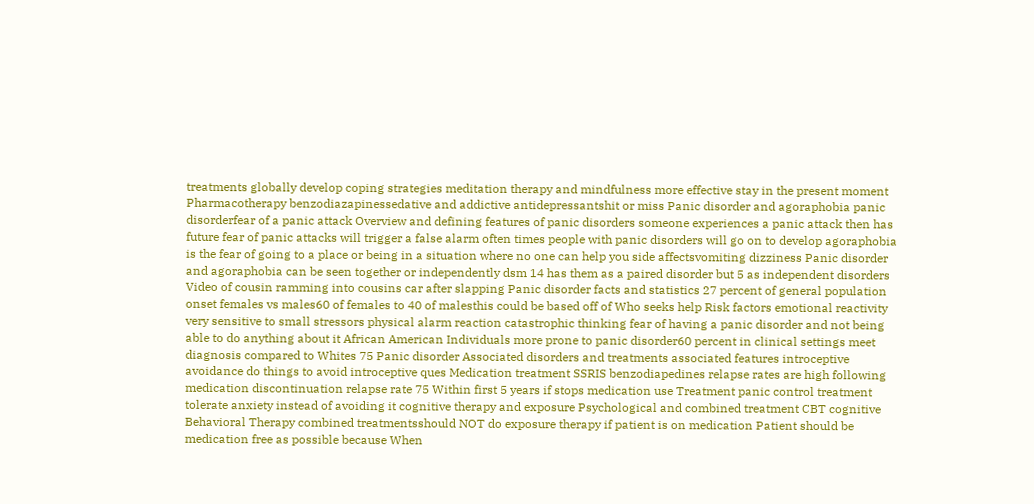treatments globally develop coping strategies meditation therapy and mindfulness more effective stay in the present moment Pharmacotherapy benzodiazapinessedative and addictive antidepressantshit or miss Panic disorder and agoraphobia panic disorderfear of a panic attack Overview and defining features of panic disorders someone experiences a panic attack then has future fear of panic attacks will trigger a false alarm often times people with panic disorders will go on to develop agoraphobia is the fear of going to a place or being in a situation where no one can help you side affectsvomiting dizziness Panic disorder and agoraphobia can be seen together or independently dsm 14 has them as a paired disorder but 5 as independent disorders Video of cousin ramming into cousins car after slapping Panic disorder facts and statistics 27 percent of general population onset females vs males60 of females to 40 of malesthis could be based off of Who seeks help Risk factors emotional reactivity very sensitive to small stressors physical alarm reaction catastrophic thinking fear of having a panic disorder and not being able to do anything about it African American Individuals more prone to panic disorder60 percent in clinical settings meet diagnosis compared to Whites 75 Panic disorder Associated disorders and treatments associated features introceptive avoidance do things to avoid introceptive ques Medication treatment SSRIS benzodiapedines relapse rates are high following medication discontinuation relapse rate 75 Within first 5 years if stops medication use Treatment panic control treatment tolerate anxiety instead of avoiding it cognitive therapy and exposure Psychological and combined treatment CBT cognitive Behavioral Therapy combined treatmentsshould NOT do exposure therapy if patient is on medication Patient should be medication free as possible because When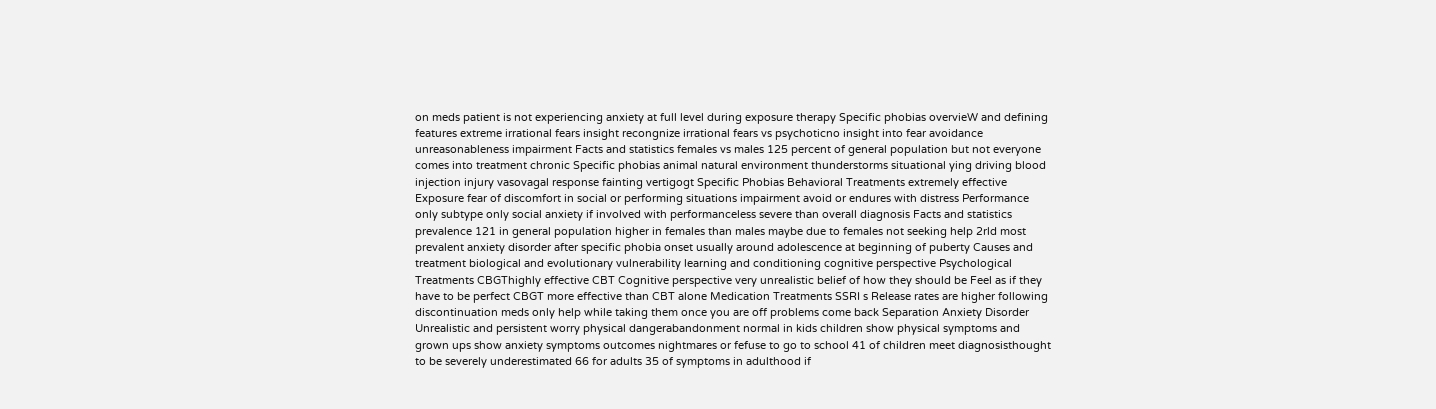on meds patient is not experiencing anxiety at full level during exposure therapy Specific phobias overvieW and defining features extreme irrational fears insight recongnize irrational fears vs psychoticno insight into fear avoidance unreasonableness impairment Facts and statistics females vs males 125 percent of general population but not everyone comes into treatment chronic Specific phobias animal natural environment thunderstorms situational ying driving blood injection injury vasovagal response fainting vertigogt Specific Phobias Behavioral Treatments extremely effective Exposure fear of discomfort in social or performing situations impairment avoid or endures with distress Performance only subtype only social anxiety if involved with performanceless severe than overall diagnosis Facts and statistics prevalence 121 in general population higher in females than males maybe due to females not seeking help 2rld most prevalent anxiety disorder after specific phobia onset usually around adolescence at beginning of puberty Causes and treatment biological and evolutionary vulnerability learning and conditioning cognitive perspective Psychological Treatments CBGThighly effective CBT Cognitive perspective very unrealistic belief of how they should be Feel as if they have to be perfect CBGT more effective than CBT alone Medication Treatments SSRI s Release rates are higher following discontinuation meds only help while taking them once you are off problems come back Separation Anxiety Disorder Unrealistic and persistent worry physical dangerabandonment normal in kids children show physical symptoms and grown ups show anxiety symptoms outcomes nightmares or fefuse to go to school 41 of children meet diagnosisthought to be severely underestimated 66 for adults 35 of symptoms in adulthood if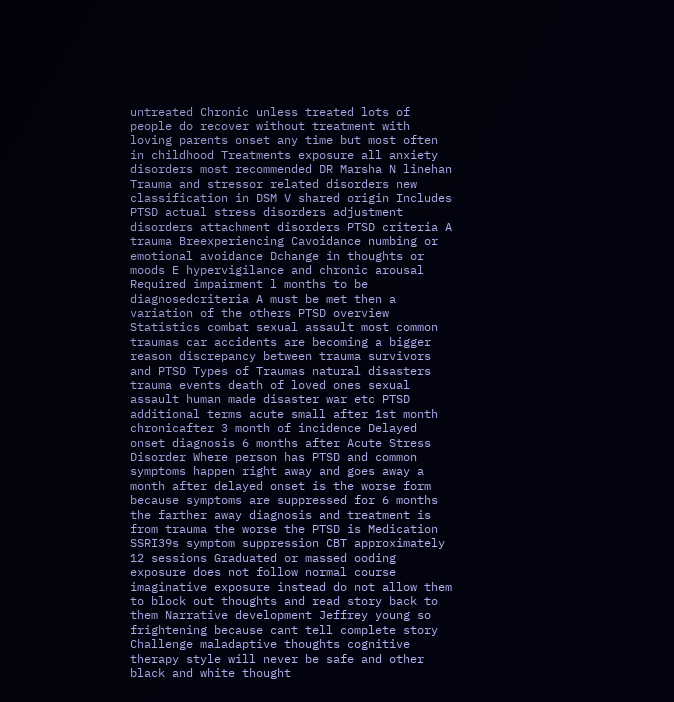untreated Chronic unless treated lots of people do recover without treatment with loving parents onset any time but most often in childhood Treatments exposure all anxiety disorders most recommended DR Marsha N linehan Trauma and stressor related disorders new classification in DSM V shared origin Includes PTSD actual stress disorders adjustment disorders attachment disorders PTSD criteria A trauma Breexperiencing Cavoidance numbing or emotional avoidance Dchange in thoughts or moods E hypervigilance and chronic arousal Required impairment l months to be diagnosedcriteria A must be met then a variation of the others PTSD overview Statistics combat sexual assault most common traumas car accidents are becoming a bigger reason discrepancy between trauma survivors and PTSD Types of Traumas natural disasters trauma events death of loved ones sexual assault human made disaster war etc PTSD additional terms acute small after 1st month chronicafter 3 month of incidence Delayed onset diagnosis 6 months after Acute Stress Disorder Where person has PTSD and common symptoms happen right away and goes away a month after delayed onset is the worse form because symptoms are suppressed for 6 months the farther away diagnosis and treatment is from trauma the worse the PTSD is Medication SSRI39s symptom suppression CBT approximately 12 sessions Graduated or massed ooding exposure does not follow normal course imaginative exposure instead do not allow them to block out thoughts and read story back to them Narrative development Jeffrey young so frightening because cant tell complete story Challenge maladaptive thoughts cognitive therapy style will never be safe and other black and white thought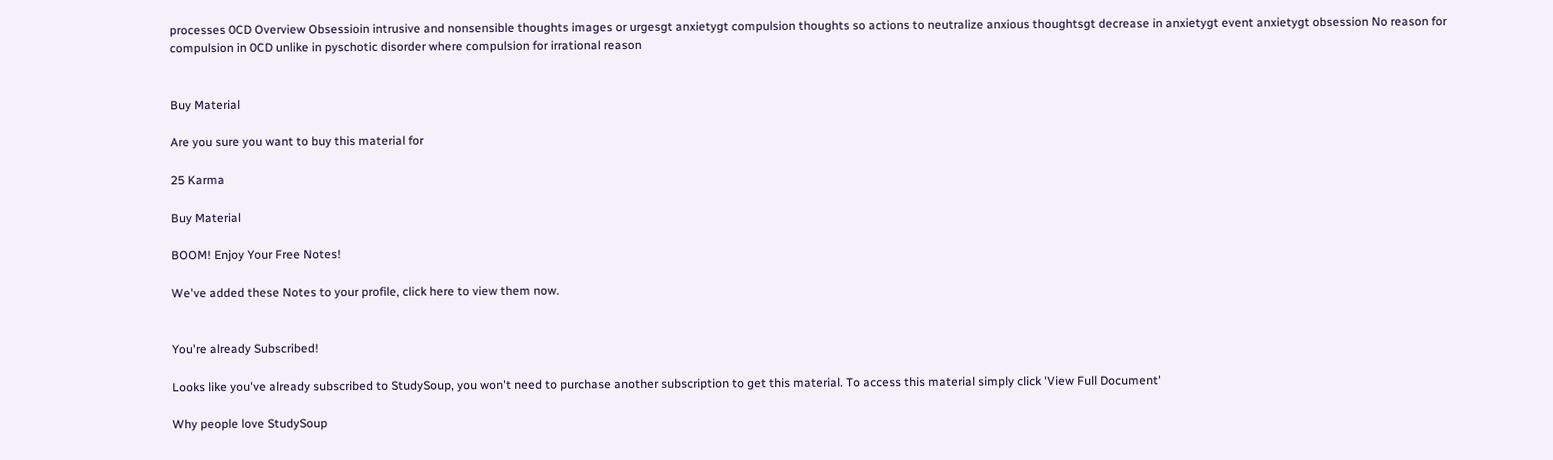processes 0CD Overview Obsessioin intrusive and nonsensible thoughts images or urgesgt anxietygt compulsion thoughts so actions to neutralize anxious thoughtsgt decrease in anxietygt event anxietygt obsession No reason for compulsion in 0CD unlike in pyschotic disorder where compulsion for irrational reason


Buy Material

Are you sure you want to buy this material for

25 Karma

Buy Material

BOOM! Enjoy Your Free Notes!

We've added these Notes to your profile, click here to view them now.


You're already Subscribed!

Looks like you've already subscribed to StudySoup, you won't need to purchase another subscription to get this material. To access this material simply click 'View Full Document'

Why people love StudySoup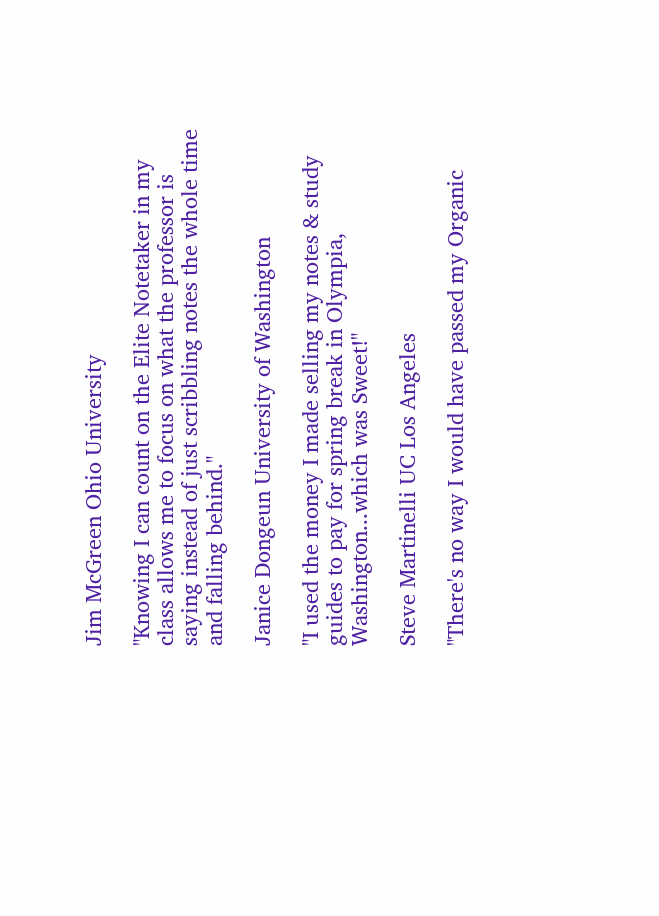Jim McGreen Ohio University

"Knowing I can count on the Elite Notetaker in my class allows me to focus on what the professor is saying instead of just scribbling notes the whole time and falling behind."

Janice Dongeun University of Washington

"I used the money I made selling my notes & study guides to pay for spring break in Olympia, Washington...which was Sweet!"

Steve Martinelli UC Los Angeles

"There's no way I would have passed my Organic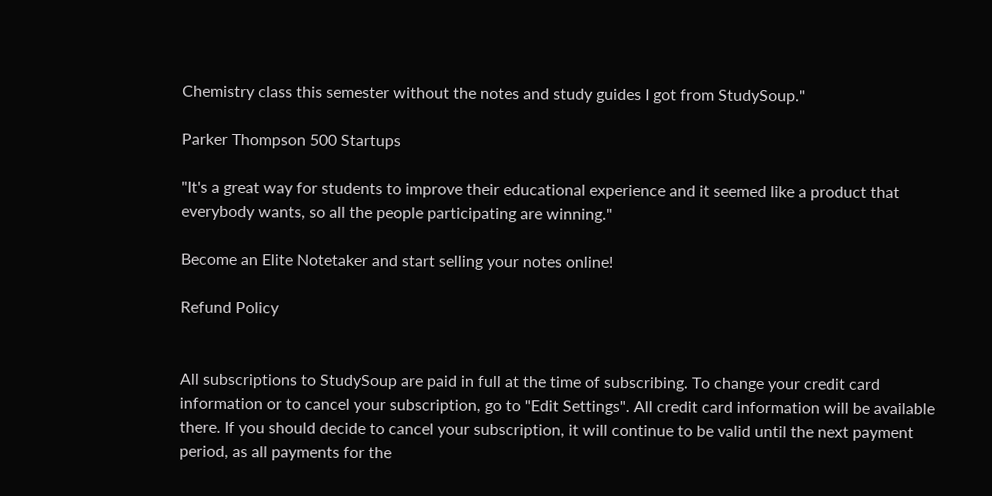Chemistry class this semester without the notes and study guides I got from StudySoup."

Parker Thompson 500 Startups

"It's a great way for students to improve their educational experience and it seemed like a product that everybody wants, so all the people participating are winning."

Become an Elite Notetaker and start selling your notes online!

Refund Policy


All subscriptions to StudySoup are paid in full at the time of subscribing. To change your credit card information or to cancel your subscription, go to "Edit Settings". All credit card information will be available there. If you should decide to cancel your subscription, it will continue to be valid until the next payment period, as all payments for the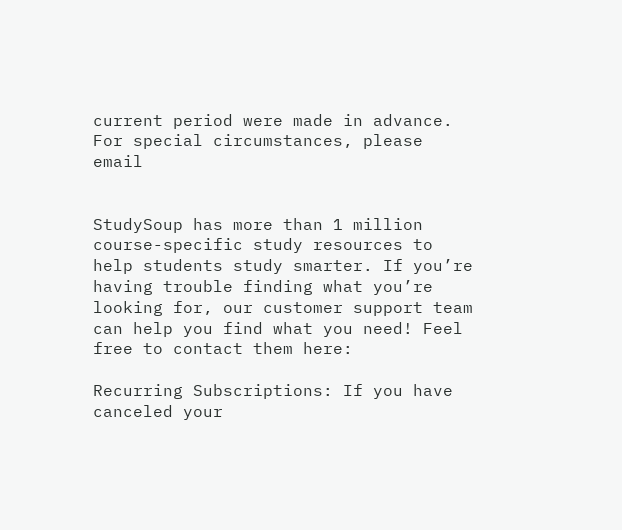current period were made in advance. For special circumstances, please email


StudySoup has more than 1 million course-specific study resources to help students study smarter. If you’re having trouble finding what you’re looking for, our customer support team can help you find what you need! Feel free to contact them here:

Recurring Subscriptions: If you have canceled your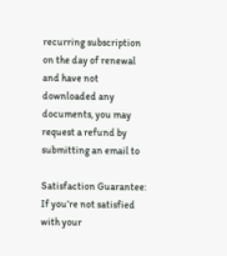recurring subscription on the day of renewal and have not downloaded any documents, you may request a refund by submitting an email to

Satisfaction Guarantee: If you’re not satisfied with your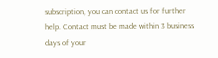subscription, you can contact us for further help. Contact must be made within 3 business days of your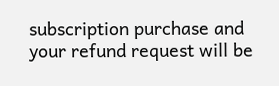subscription purchase and your refund request will be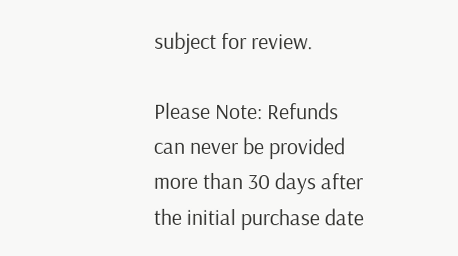subject for review.

Please Note: Refunds can never be provided more than 30 days after the initial purchase date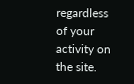regardless of your activity on the site.